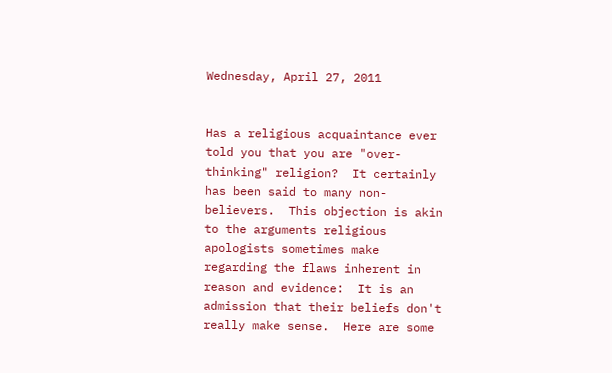Wednesday, April 27, 2011


Has a religious acquaintance ever told you that you are "over-thinking" religion?  It certainly has been said to many non-believers.  This objection is akin to the arguments religious apologists sometimes make regarding the flaws inherent in reason and evidence:  It is an admission that their beliefs don't really make sense.  Here are some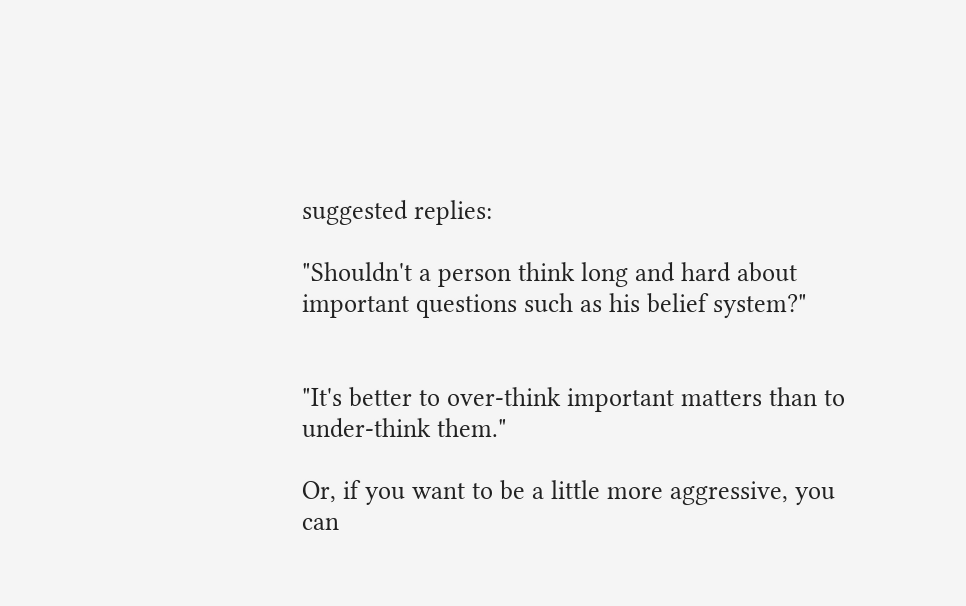suggested replies:

"Shouldn't a person think long and hard about important questions such as his belief system?"


"It's better to over-think important matters than to under-think them."

Or, if you want to be a little more aggressive, you can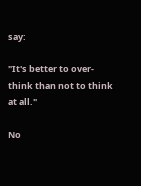say:

"It's better to over-think than not to think at all."

No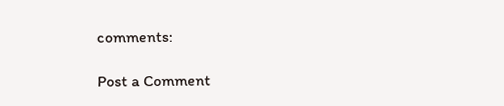comments:

Post a Comment